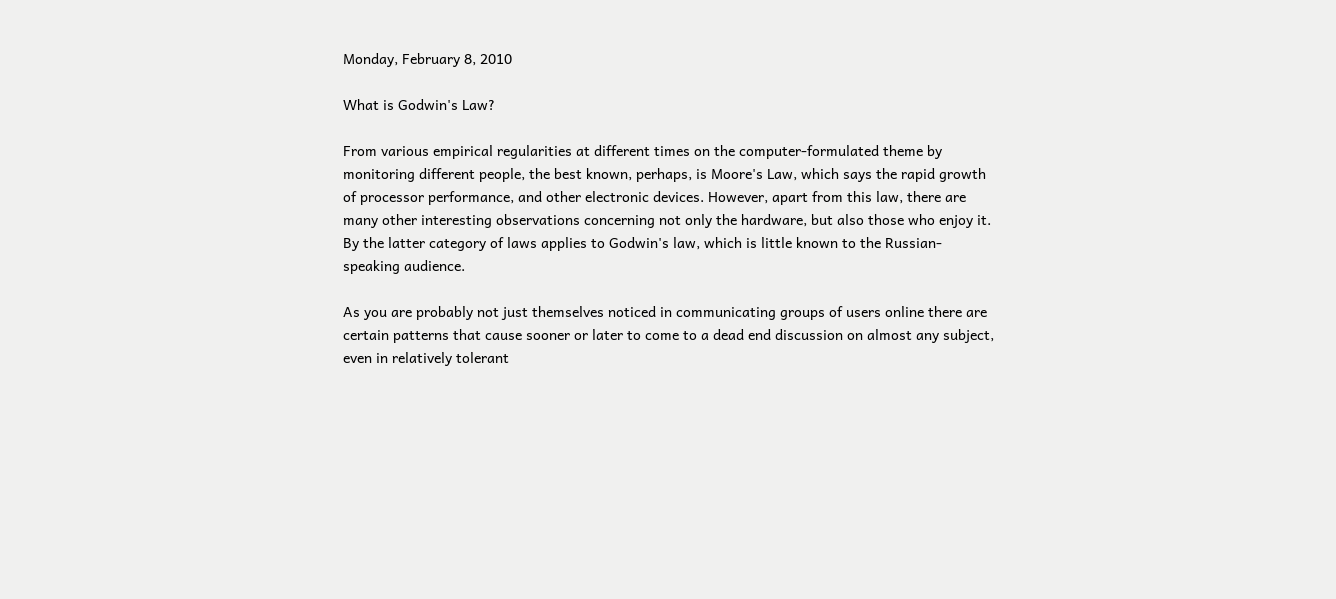Monday, February 8, 2010

What is Godwin's Law?

From various empirical regularities at different times on the computer-formulated theme by monitoring different people, the best known, perhaps, is Moore's Law, which says the rapid growth of processor performance, and other electronic devices. However, apart from this law, there are many other interesting observations concerning not only the hardware, but also those who enjoy it. By the latter category of laws applies to Godwin's law, which is little known to the Russian-speaking audience.

As you are probably not just themselves noticed in communicating groups of users online there are certain patterns that cause sooner or later to come to a dead end discussion on almost any subject, even in relatively tolerant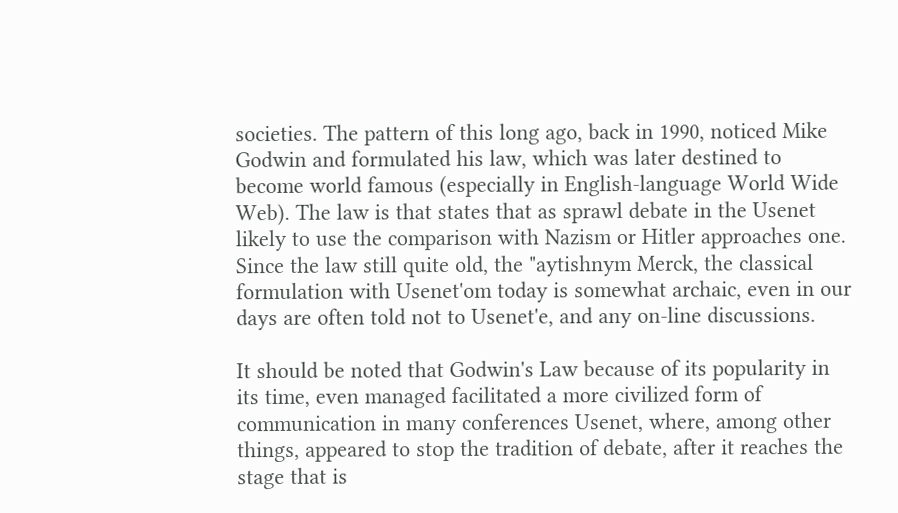societies. The pattern of this long ago, back in 1990, noticed Mike Godwin and formulated his law, which was later destined to become world famous (especially in English-language World Wide Web). The law is that states that as sprawl debate in the Usenet likely to use the comparison with Nazism or Hitler approaches one. Since the law still quite old, the "aytishnym Merck, the classical formulation with Usenet'om today is somewhat archaic, even in our days are often told not to Usenet'e, and any on-line discussions.

It should be noted that Godwin's Law because of its popularity in its time, even managed facilitated a more civilized form of communication in many conferences Usenet, where, among other things, appeared to stop the tradition of debate, after it reaches the stage that is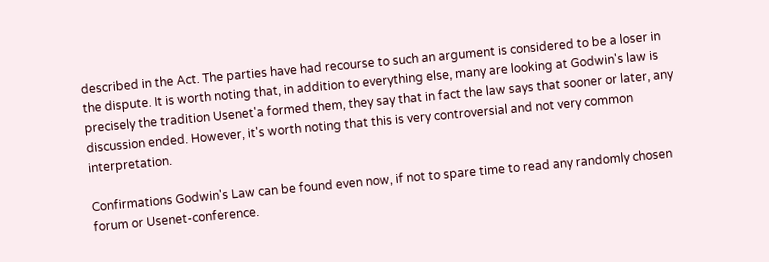described in the Act. The parties have had recourse to such an argument is considered to be a loser in the dispute. It is worth noting that, in addition to everything else, many are looking at Godwin's law is precisely the tradition Usenet'a formed them, they say that in fact the law says that sooner or later, any discussion ended. However, it's worth noting that this is very controversial and not very common interpretation.

Confirmations Godwin's Law can be found even now, if not to spare time to read any randomly chosen forum or Usenet-conference.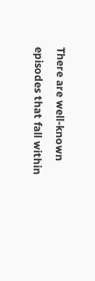There are well-known episodes that fall within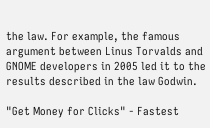the law. For example, the famous argument between Linus Torvalds and GNOME developers in 2005 led it to the results described in the law Godwin.

"Get Money for Clicks" - Fastest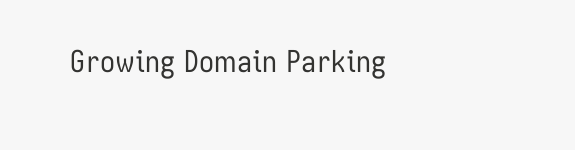Growing Domain Parking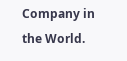Company in the World.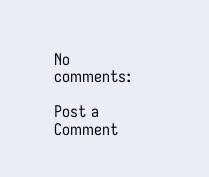No comments:

Post a Comment